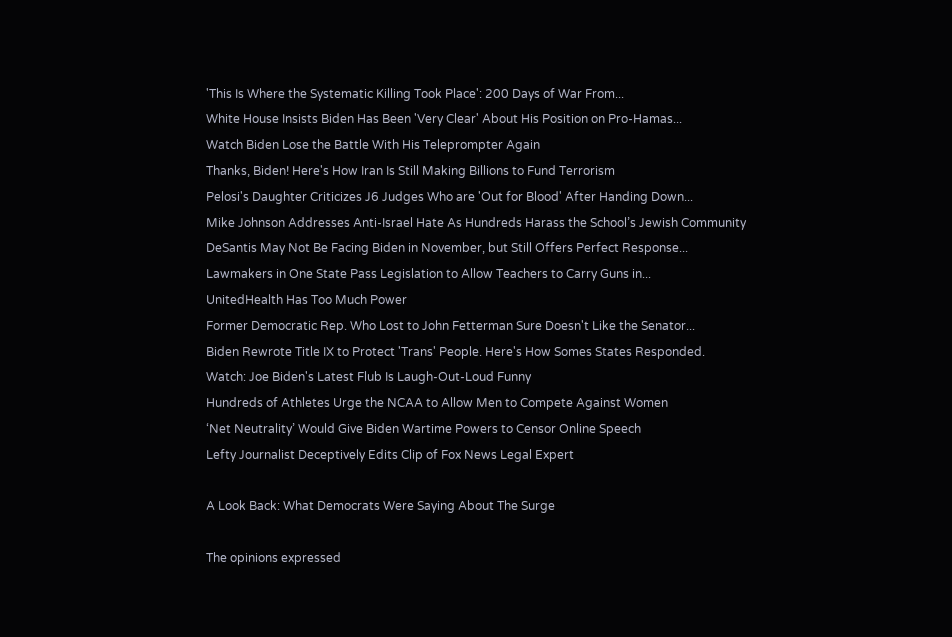'This Is Where the Systematic Killing Took Place': 200 Days of War From...
White House Insists Biden Has Been 'Very Clear' About His Position on Pro-Hamas...
Watch Biden Lose the Battle With His Teleprompter Again
Thanks, Biden! Here's How Iran Is Still Making Billions to Fund Terrorism
Pelosi's Daughter Criticizes J6 Judges Who are 'Out for Blood' After Handing Down...
Mike Johnson Addresses Anti-Israel Hate As Hundreds Harass the School’s Jewish Community
DeSantis May Not Be Facing Biden in November, but Still Offers Perfect Response...
Lawmakers in One State Pass Legislation to Allow Teachers to Carry Guns in...
UnitedHealth Has Too Much Power
Former Democratic Rep. Who Lost to John Fetterman Sure Doesn't Like the Senator...
Biden Rewrote Title IX to Protect 'Trans' People. Here's How Somes States Responded.
Watch: Joe Biden's Latest Flub Is Laugh-Out-Loud Funny
Hundreds of Athletes Urge the NCAA to Allow Men to Compete Against Women
‘Net Neutrality’ Would Give Biden Wartime Powers to Censor Online Speech
Lefty Journalist Deceptively Edits Clip of Fox News Legal Expert

A Look Back: What Democrats Were Saying About The Surge

The opinions expressed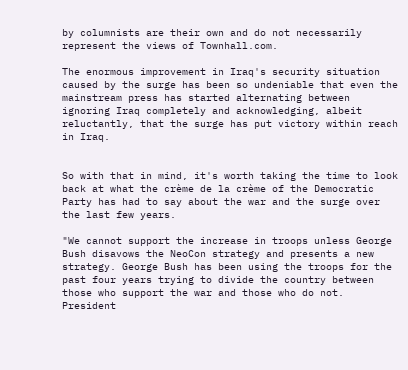by columnists are their own and do not necessarily represent the views of Townhall.com.

The enormous improvement in Iraq's security situation caused by the surge has been so undeniable that even the mainstream press has started alternating between ignoring Iraq completely and acknowledging, albeit reluctantly, that the surge has put victory within reach in Iraq.


So with that in mind, it's worth taking the time to look back at what the crème de la crème of the Democratic Party has had to say about the war and the surge over the last few years.

"We cannot support the increase in troops unless George Bush disavows the NeoCon strategy and presents a new strategy. George Bush has been using the troops for the past four years trying to divide the country between those who support the war and those who do not. President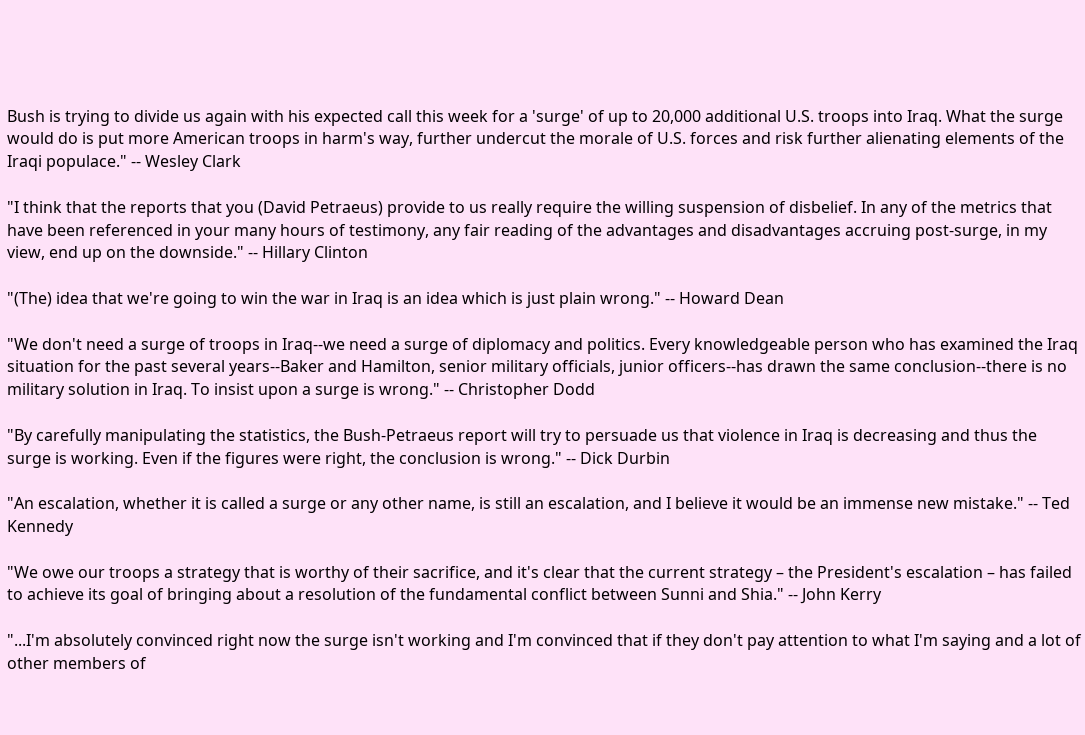Bush is trying to divide us again with his expected call this week for a 'surge' of up to 20,000 additional U.S. troops into Iraq. What the surge would do is put more American troops in harm's way, further undercut the morale of U.S. forces and risk further alienating elements of the Iraqi populace." -- Wesley Clark

"I think that the reports that you (David Petraeus) provide to us really require the willing suspension of disbelief. In any of the metrics that have been referenced in your many hours of testimony, any fair reading of the advantages and disadvantages accruing post-surge, in my view, end up on the downside." -- Hillary Clinton

"(The) idea that we're going to win the war in Iraq is an idea which is just plain wrong." -- Howard Dean

"We don't need a surge of troops in Iraq--we need a surge of diplomacy and politics. Every knowledgeable person who has examined the Iraq situation for the past several years--Baker and Hamilton, senior military officials, junior officers--has drawn the same conclusion--there is no military solution in Iraq. To insist upon a surge is wrong." -- Christopher Dodd

"By carefully manipulating the statistics, the Bush-Petraeus report will try to persuade us that violence in Iraq is decreasing and thus the surge is working. Even if the figures were right, the conclusion is wrong." -- Dick Durbin

"An escalation, whether it is called a surge or any other name, is still an escalation, and I believe it would be an immense new mistake." -- Ted Kennedy

"We owe our troops a strategy that is worthy of their sacrifice, and it's clear that the current strategy – the President's escalation – has failed to achieve its goal of bringing about a resolution of the fundamental conflict between Sunni and Shia." -- John Kerry

"...I'm absolutely convinced right now the surge isn't working and I'm convinced that if they don't pay attention to what I'm saying and a lot of other members of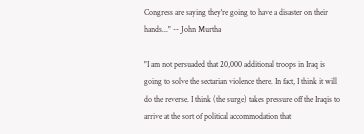Congress are saying they're going to have a disaster on their hands..." -- John Murtha

"I am not persuaded that 20,000 additional troops in Iraq is going to solve the sectarian violence there. In fact, I think it will do the reverse. I think (the surge) takes pressure off the Iraqis to arrive at the sort of political accommodation that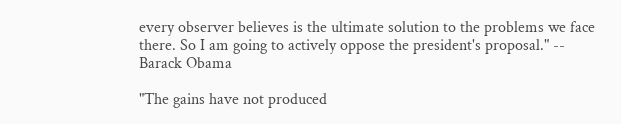every observer believes is the ultimate solution to the problems we face there. So I am going to actively oppose the president's proposal." -- Barack Obama

"The gains have not produced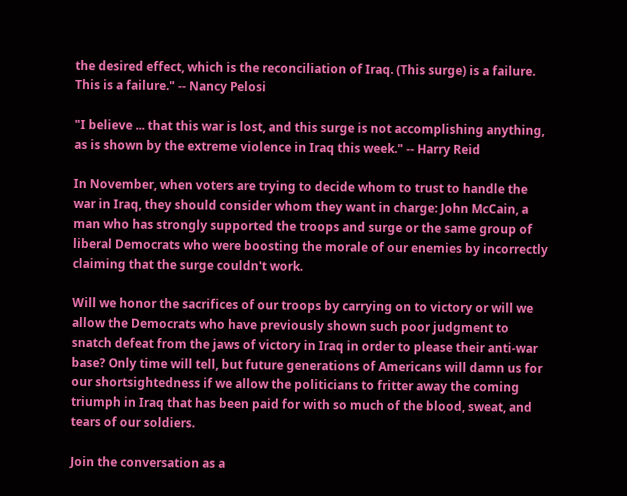the desired effect, which is the reconciliation of Iraq. (This surge) is a failure. This is a failure." -- Nancy Pelosi

"I believe ... that this war is lost, and this surge is not accomplishing anything, as is shown by the extreme violence in Iraq this week." -- Harry Reid

In November, when voters are trying to decide whom to trust to handle the war in Iraq, they should consider whom they want in charge: John McCain, a man who has strongly supported the troops and surge or the same group of liberal Democrats who were boosting the morale of our enemies by incorrectly claiming that the surge couldn't work.

Will we honor the sacrifices of our troops by carrying on to victory or will we allow the Democrats who have previously shown such poor judgment to snatch defeat from the jaws of victory in Iraq in order to please their anti-war base? Only time will tell, but future generations of Americans will damn us for our shortsightedness if we allow the politicians to fritter away the coming triumph in Iraq that has been paid for with so much of the blood, sweat, and tears of our soldiers.

Join the conversation as a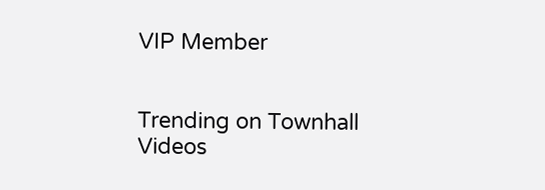VIP Member


Trending on Townhall Videos